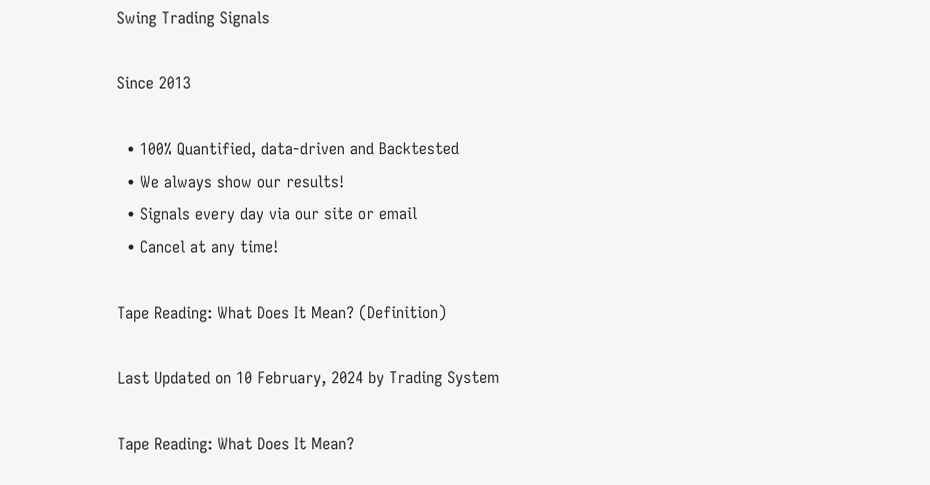Swing Trading Signals

Since 2013

  • 100% Quantified, data-driven and Backtested
  • We always show our results!
  • Signals every day via our site or email
  • Cancel at any time!

Tape Reading: What Does It Mean? (Definition)

Last Updated on 10 February, 2024 by Trading System

Tape Reading: What Does It Mean?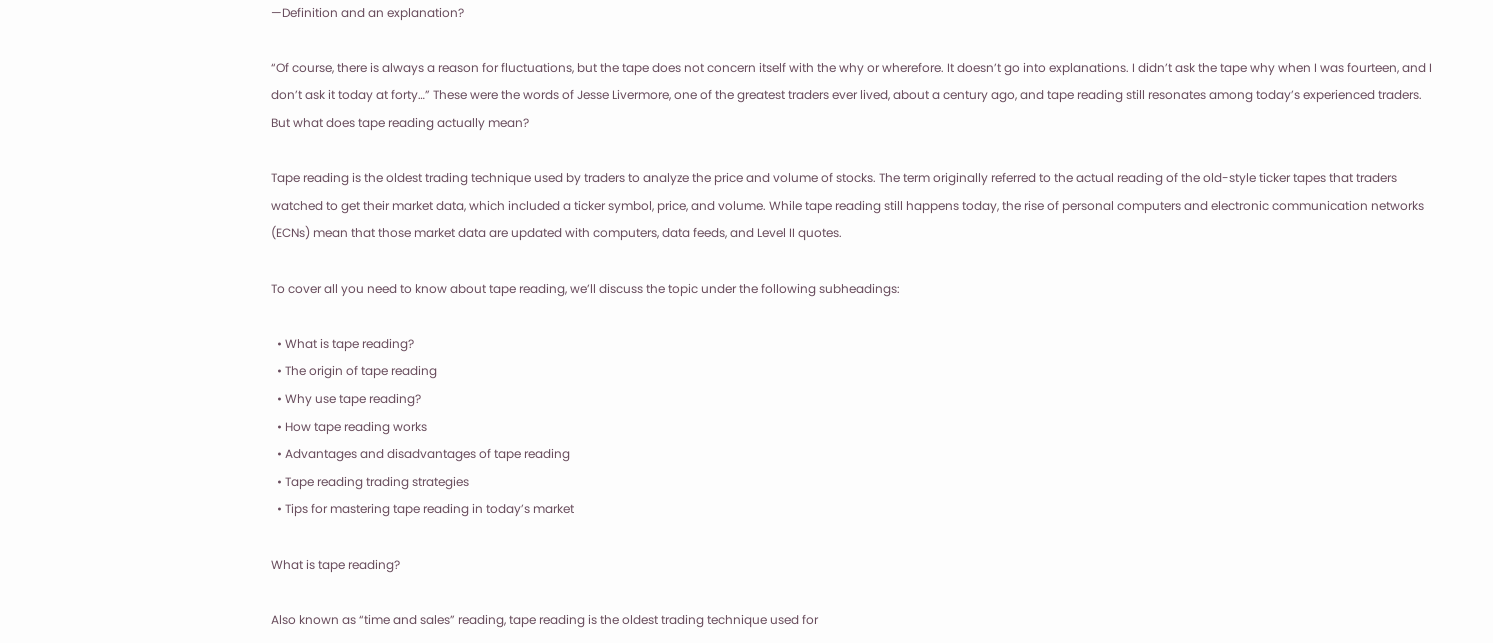—Definition and an explanation?

“Of course, there is always a reason for fluctuations, but the tape does not concern itself with the why or wherefore. It doesn’t go into explanations. I didn’t ask the tape why when I was fourteen, and I don’t ask it today at forty…” These were the words of Jesse Livermore, one of the greatest traders ever lived, about a century ago, and tape reading still resonates among today’s experienced traders. But what does tape reading actually mean?

Tape reading is the oldest trading technique used by traders to analyze the price and volume of stocks. The term originally referred to the actual reading of the old-style ticker tapes that traders watched to get their market data, which included a ticker symbol, price, and volume. While tape reading still happens today, the rise of personal computers and electronic communication networks (ECNs) mean that those market data are updated with computers, data feeds, and Level II quotes.

To cover all you need to know about tape reading, we’ll discuss the topic under the following subheadings:

  • What is tape reading?
  • The origin of tape reading
  • Why use tape reading?
  • How tape reading works
  • Advantages and disadvantages of tape reading
  • Tape reading trading strategies
  • Tips for mastering tape reading in today’s market

What is tape reading?

Also known as “time and sales” reading, tape reading is the oldest trading technique used for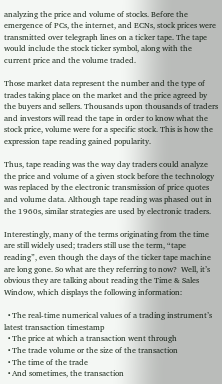analyzing the price and volume of stocks. Before the emergence of PCs, the internet, and ECNs, stock prices were transmitted over telegraph lines on a ticker tape. The tape would include the stock ticker symbol, along with the current price and the volume traded.

Those market data represent the number and the type of trades taking place on the market and the price agreed by the buyers and sellers. Thousands upon thousands of traders and investors will read the tape in order to know what the stock price, volume were for a specific stock. This is how the expression tape reading gained popularity.

Thus, tape reading was the way day traders could analyze the price and volume of a given stock before the technology was replaced by the electronic transmission of price quotes and volume data. Although tape reading was phased out in the 1960s, similar strategies are used by electronic traders.

Interestingly, many of the terms originating from the time are still widely used; traders still use the term, “tape reading”, even though the days of the ticker tape machine are long gone. So what are they referring to now?  Well, it’s obvious they are talking about reading the Time & Sales Window, which displays the following information:

  • The real-time numerical values of a trading instrument’s latest transaction timestamp
  • The price at which a transaction went through
  • The trade volume or the size of the transaction
  • The time of the trade
  • And sometimes, the transaction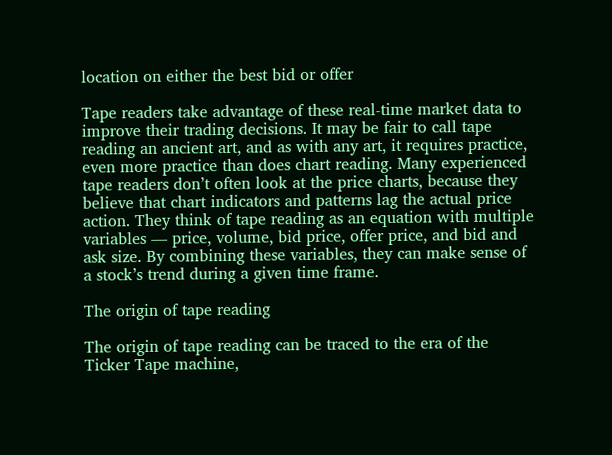location on either the best bid or offer

Tape readers take advantage of these real-time market data to improve their trading decisions. It may be fair to call tape reading an ancient art, and as with any art, it requires practice, even more practice than does chart reading. Many experienced tape readers don’t often look at the price charts, because they believe that chart indicators and patterns lag the actual price action. They think of tape reading as an equation with multiple variables — price, volume, bid price, offer price, and bid and ask size. By combining these variables, they can make sense of a stock’s trend during a given time frame.

The origin of tape reading

The origin of tape reading can be traced to the era of the Ticker Tape machine,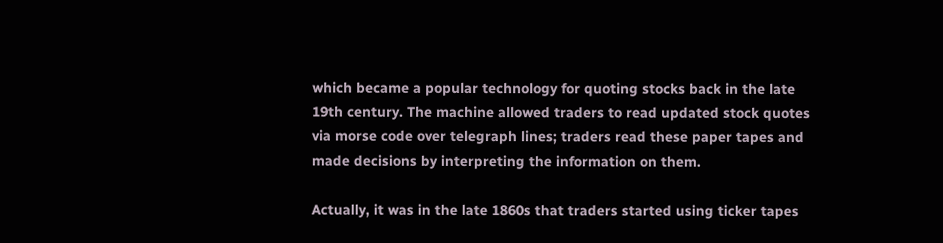which became a popular technology for quoting stocks back in the late 19th century. The machine allowed traders to read updated stock quotes via morse code over telegraph lines; traders read these paper tapes and made decisions by interpreting the information on them.

Actually, it was in the late 1860s that traders started using ticker tapes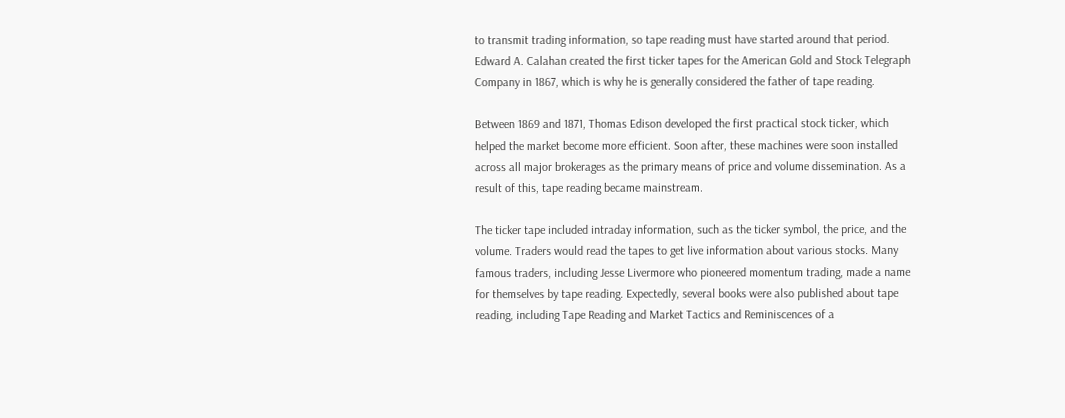to transmit trading information, so tape reading must have started around that period. Edward A. Calahan created the first ticker tapes for the American Gold and Stock Telegraph Company in 1867, which is why he is generally considered the father of tape reading.

Between 1869 and 1871, Thomas Edison developed the first practical stock ticker, which helped the market become more efficient. Soon after, these machines were soon installed across all major brokerages as the primary means of price and volume dissemination. As a result of this, tape reading became mainstream.

The ticker tape included intraday information, such as the ticker symbol, the price, and the volume. Traders would read the tapes to get live information about various stocks. Many famous traders, including Jesse Livermore who pioneered momentum trading, made a name for themselves by tape reading. Expectedly, several books were also published about tape reading, including Tape Reading and Market Tactics and Reminiscences of a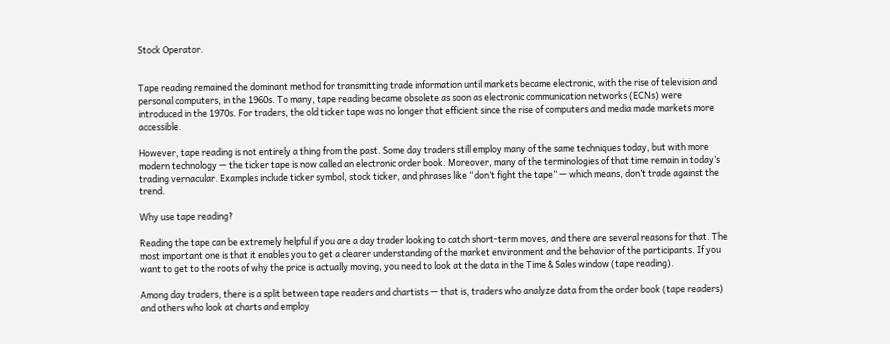Stock Operator.


Tape reading remained the dominant method for transmitting trade information until markets became electronic, with the rise of television and personal computers, in the 1960s. To many, tape reading became obsolete as soon as electronic communication networks (ECNs) were introduced in the 1970s. For traders, the old ticker tape was no longer that efficient since the rise of computers and media made markets more accessible.

However, tape reading is not entirely a thing from the past. Some day traders still employ many of the same techniques today, but with more modern technology — the ticker tape is now called an electronic order book. Moreover, many of the terminologies of that time remain in today’s trading vernacular. Examples include ticker symbol, stock ticker, and phrases like “don’t fight the tape” — which means, don’t trade against the trend.

Why use tape reading?

Reading the tape can be extremely helpful if you are a day trader looking to catch short-term moves, and there are several reasons for that. The most important one is that it enables you to get a clearer understanding of the market environment and the behavior of the participants. If you want to get to the roots of why the price is actually moving, you need to look at the data in the Time & Sales window (tape reading).

Among day traders, there is a split between tape readers and chartists — that is, traders who analyze data from the order book (tape readers) and others who look at charts and employ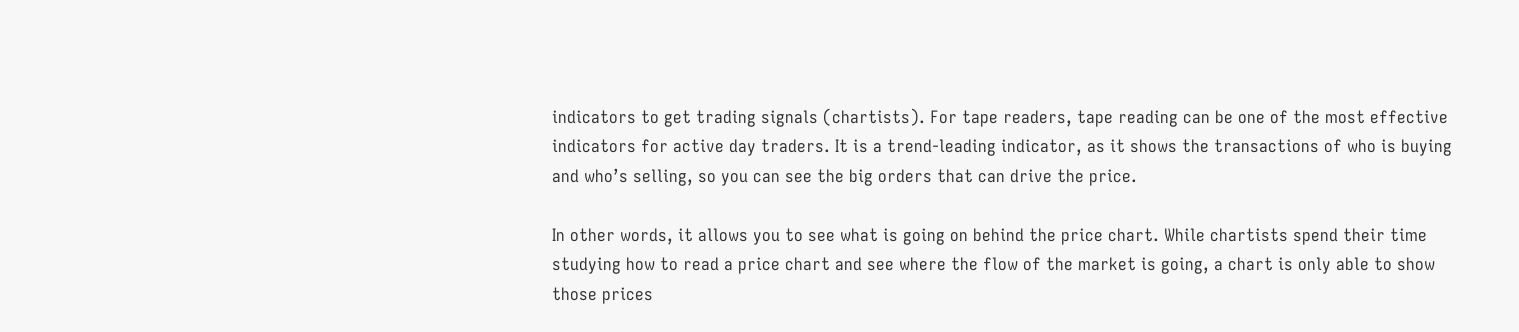indicators to get trading signals (chartists). For tape readers, tape reading can be one of the most effective indicators for active day traders. It is a trend-leading indicator, as it shows the transactions of who is buying and who’s selling, so you can see the big orders that can drive the price.

In other words, it allows you to see what is going on behind the price chart. While chartists spend their time studying how to read a price chart and see where the flow of the market is going, a chart is only able to show those prices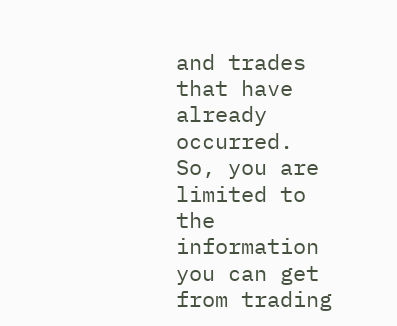and trades that have already occurred. So, you are limited to the information you can get from trading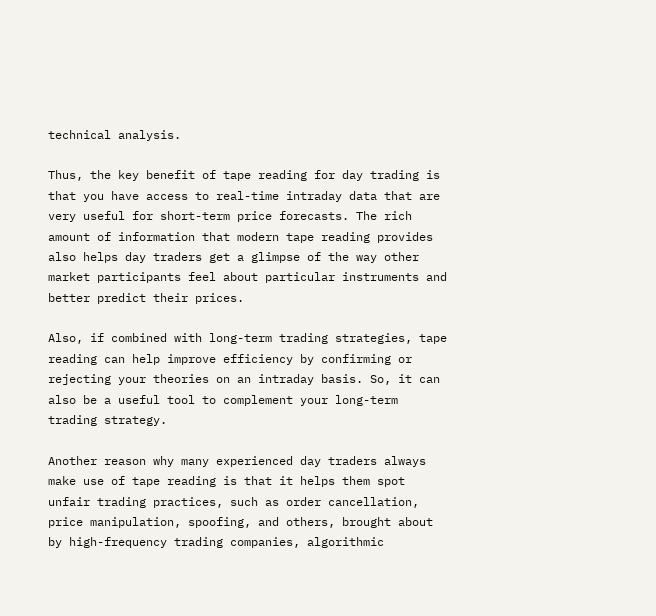technical analysis.

Thus, the key benefit of tape reading for day trading is that you have access to real-time intraday data that are very useful for short-term price forecasts. The rich amount of information that modern tape reading provides also helps day traders get a glimpse of the way other market participants feel about particular instruments and better predict their prices.

Also, if combined with long-term trading strategies, tape reading can help improve efficiency by confirming or rejecting your theories on an intraday basis. So, it can also be a useful tool to complement your long-term trading strategy.

Another reason why many experienced day traders always make use of tape reading is that it helps them spot unfair trading practices, such as order cancellation, price manipulation, spoofing, and others, brought about by high-frequency trading companies, algorithmic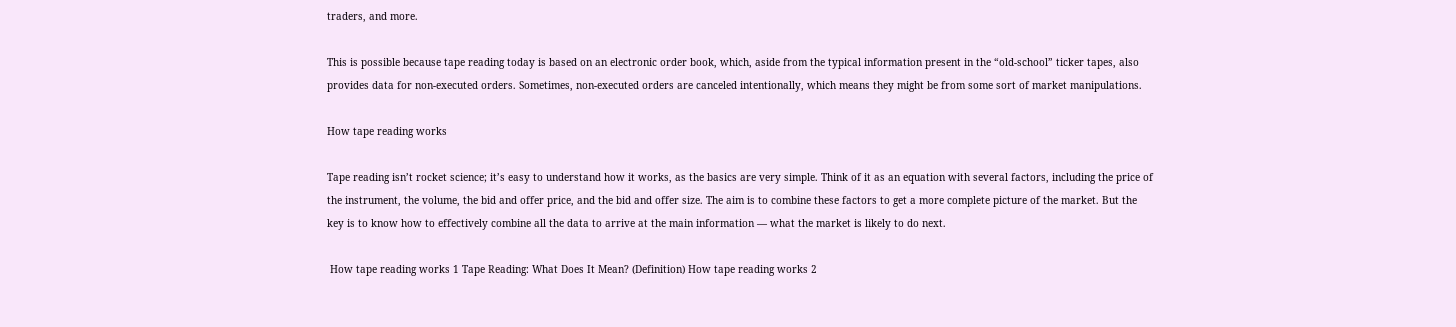traders, and more.

This is possible because tape reading today is based on an electronic order book, which, aside from the typical information present in the “old-school” ticker tapes, also provides data for non-executed orders. Sometimes, non-executed orders are canceled intentionally, which means they might be from some sort of market manipulations.

How tape reading works

Tape reading isn’t rocket science; it’s easy to understand how it works, as the basics are very simple. Think of it as an equation with several factors, including the price of the instrument, the volume, the bid and offer price, and the bid and offer size. The aim is to combine these factors to get a more complete picture of the market. But the key is to know how to effectively combine all the data to arrive at the main information — what the market is likely to do next.

 How tape reading works 1 Tape Reading: What Does It Mean? (Definition) How tape reading works 2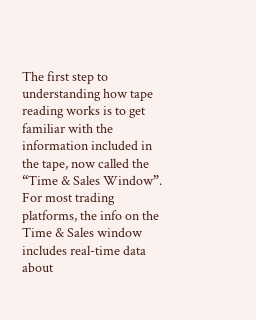The first step to understanding how tape reading works is to get familiar with the information included in the tape, now called the “Time & Sales Window”. For most trading platforms, the info on the Time & Sales window includes real-time data about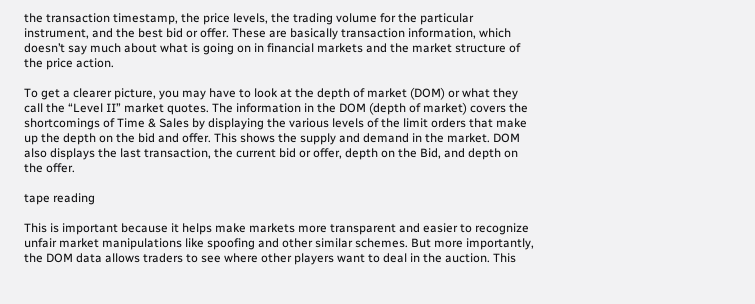the transaction timestamp, the price levels, the trading volume for the particular instrument, and the best bid or offer. These are basically transaction information, which doesn’t say much about what is going on in financial markets and the market structure of the price action.

To get a clearer picture, you may have to look at the depth of market (DOM) or what they call the “Level II” market quotes. The information in the DOM (depth of market) covers the shortcomings of Time & Sales by displaying the various levels of the limit orders that make up the depth on the bid and offer. This shows the supply and demand in the market. DOM also displays the last transaction, the current bid or offer, depth on the Bid, and depth on the offer.

tape reading

This is important because it helps make markets more transparent and easier to recognize unfair market manipulations like spoofing and other similar schemes. But more importantly, the DOM data allows traders to see where other players want to deal in the auction. This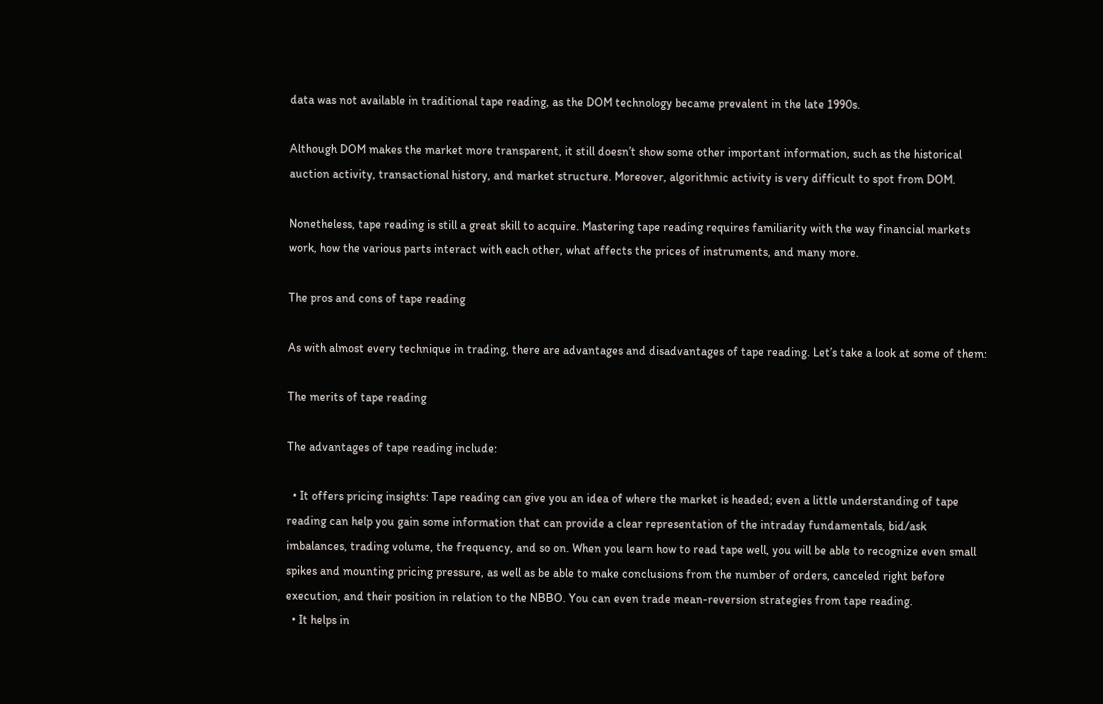data was not available in traditional tape reading, as the DOM technology became prevalent in the late 1990s.

Although DOM makes the market more transparent, it still doesn’t show some other important information, such as the historical auction activity, transactional history, and market structure. Moreover, algorithmic activity is very difficult to spot from DOM.

Nonetheless, tape reading is still a great skill to acquire. Mastering tape reading requires familiarity with the way financial markets work, how the various parts interact with each other, what affects the prices of instruments, and many more.

The pros and cons of tape reading

As with almost every technique in trading, there are advantages and disadvantages of tape reading. Let’s take a look at some of them:

The merits of tape reading

The advantages of tape reading include:

  • It offers pricing insights: Tape reading can give you an idea of where the market is headed; even a little understanding of tape reading can help you gain some information that can provide a clear representation of the intraday fundamentals, bid/ask imbalances, trading volume, the frequency, and so on. When you learn how to read tape well, you will be able to recognize even small spikes and mounting pricing pressure, as well as be able to make conclusions from the number of orders, canceled right before execution, and their position in relation to the NBBO. You can even trade mean-reversion strategies from tape reading.
  • It helps in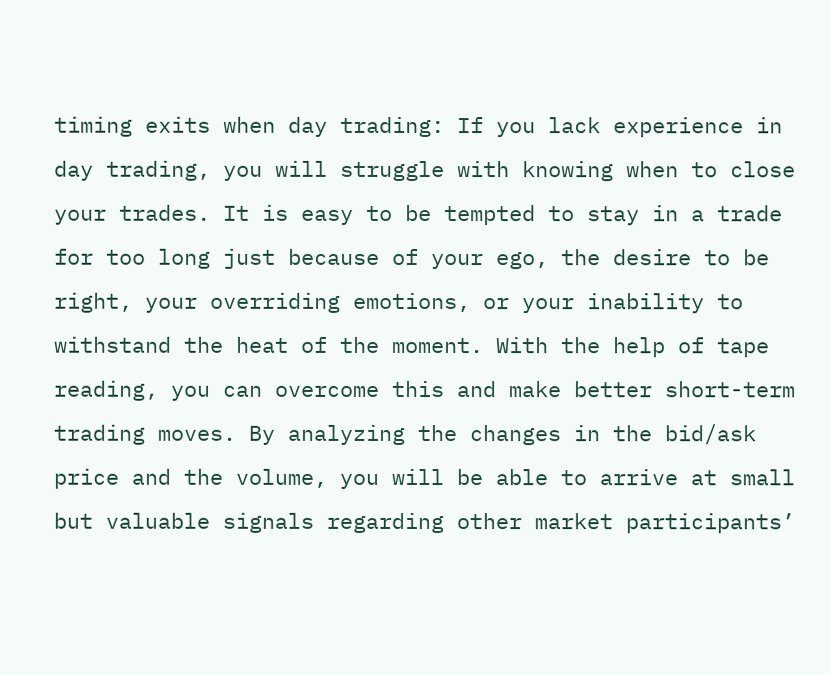timing exits when day trading: If you lack experience in day trading, you will struggle with knowing when to close your trades. It is easy to be tempted to stay in a trade for too long just because of your ego, the desire to be right, your overriding emotions, or your inability to withstand the heat of the moment. With the help of tape reading, you can overcome this and make better short-term trading moves. By analyzing the changes in the bid/ask price and the volume, you will be able to arrive at small but valuable signals regarding other market participants’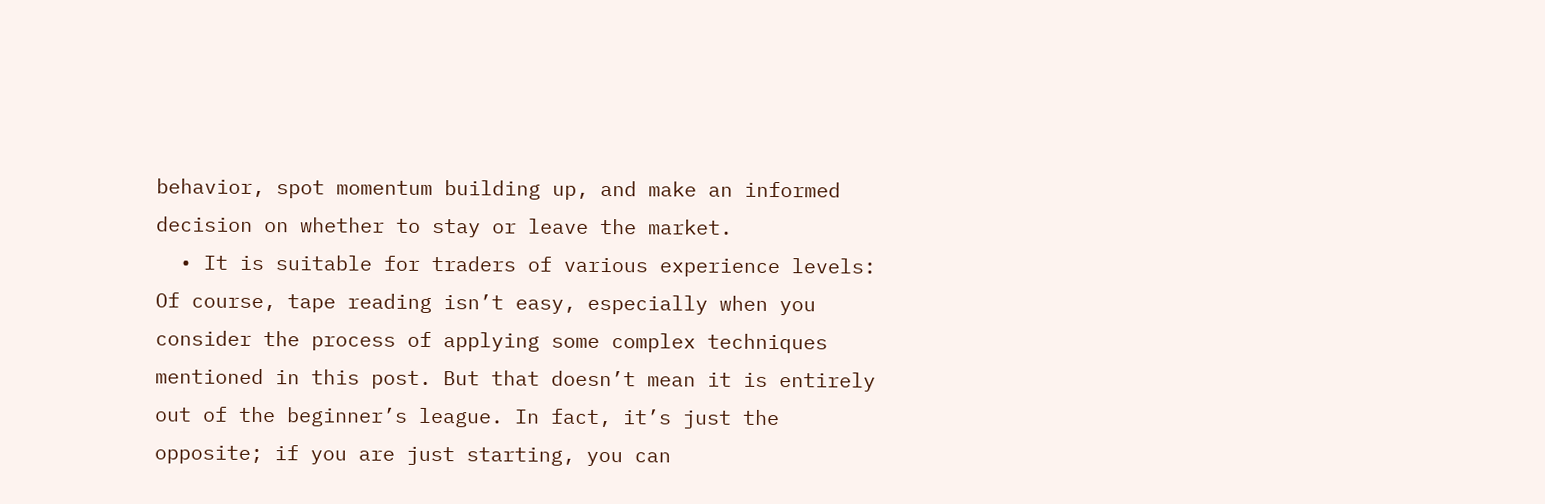behavior, spot momentum building up, and make an informed decision on whether to stay or leave the market.
  • It is suitable for traders of various experience levels: Of course, tape reading isn’t easy, especially when you consider the process of applying some complex techniques mentioned in this post. But that doesn’t mean it is entirely out of the beginner’s league. In fact, it’s just the opposite; if you are just starting, you can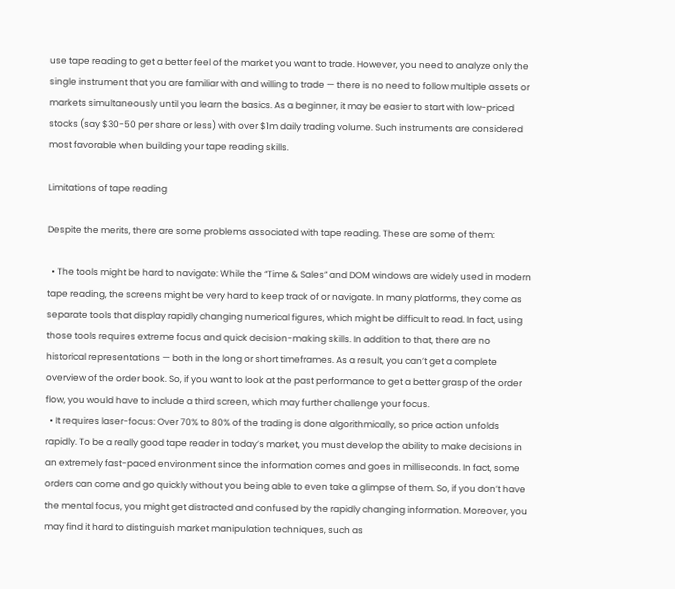use tape reading to get a better feel of the market you want to trade. However, you need to analyze only the single instrument that you are familiar with and willing to trade — there is no need to follow multiple assets or markets simultaneously until you learn the basics. As a beginner, it may be easier to start with low-priced stocks (say $30-50 per share or less) with over $1m daily trading volume. Such instruments are considered most favorable when building your tape reading skills.

Limitations of tape reading

Despite the merits, there are some problems associated with tape reading. These are some of them:

  • The tools might be hard to navigate: While the “Time & Sales” and DOM windows are widely used in modern tape reading, the screens might be very hard to keep track of or navigate. In many platforms, they come as separate tools that display rapidly changing numerical figures, which might be difficult to read. In fact, using those tools requires extreme focus and quick decision-making skills. In addition to that, there are no historical representations — both in the long or short timeframes. As a result, you can’t get a complete overview of the order book. So, if you want to look at the past performance to get a better grasp of the order flow, you would have to include a third screen, which may further challenge your focus.
  • It requires laser-focus: Over 70% to 80% of the trading is done algorithmically, so price action unfolds rapidly. To be a really good tape reader in today’s market, you must develop the ability to make decisions in an extremely fast-paced environment since the information comes and goes in milliseconds. In fact, some orders can come and go quickly without you being able to even take a glimpse of them. So, if you don’t have the mental focus, you might get distracted and confused by the rapidly changing information. Moreover, you may find it hard to distinguish market manipulation techniques, such as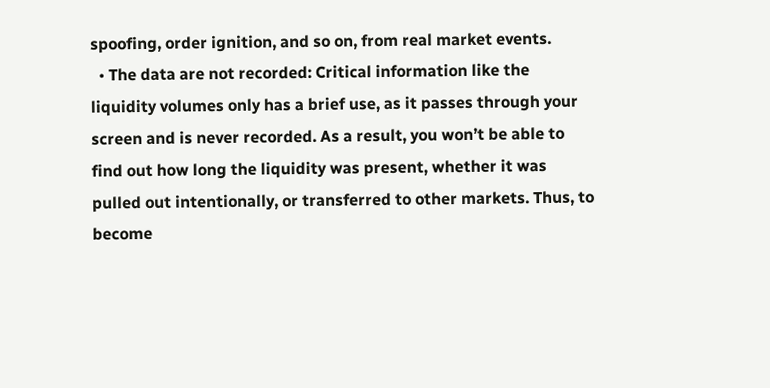spoofing, order ignition, and so on, from real market events.
  • The data are not recorded: Critical information like the liquidity volumes only has a brief use, as it passes through your screen and is never recorded. As a result, you won’t be able to find out how long the liquidity was present, whether it was pulled out intentionally, or transferred to other markets. Thus, to become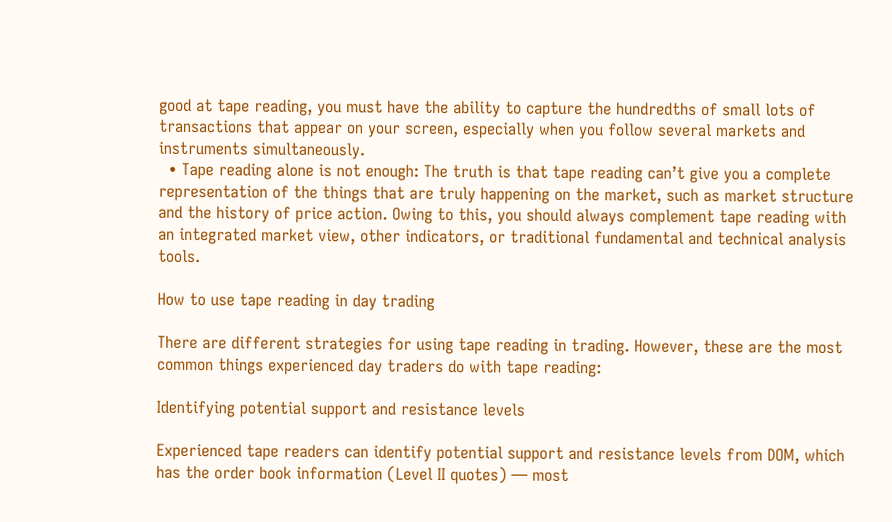good at tape reading, you must have the ability to capture the hundredths of small lots of transactions that appear on your screen, especially when you follow several markets and instruments simultaneously.
  • Tape reading alone is not enough: The truth is that tape reading can’t give you a complete representation of the things that are truly happening on the market, such as market structure and the history of price action. Owing to this, you should always complement tape reading with an integrated market view, other indicators, or traditional fundamental and technical analysis tools.

How to use tape reading in day trading

There are different strategies for using tape reading in trading. However, these are the most common things experienced day traders do with tape reading:

Identifying potential support and resistance levels

Experienced tape readers can identify potential support and resistance levels from DOM, which has the order book information (Level II quotes) — most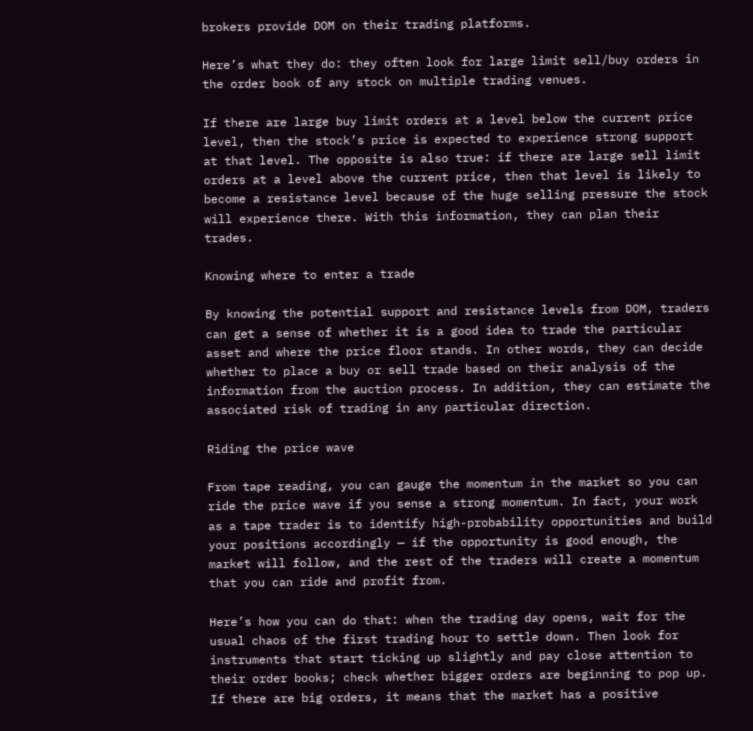brokers provide DOM on their trading platforms.

Here’s what they do: they often look for large limit sell/buy orders in the order book of any stock on multiple trading venues.

If there are large buy limit orders at a level below the current price level, then the stock’s price is expected to experience strong support at that level. The opposite is also true: if there are large sell limit orders at a level above the current price, then that level is likely to become a resistance level because of the huge selling pressure the stock will experience there. With this information, they can plan their trades.

Knowing where to enter a trade

By knowing the potential support and resistance levels from DOM, traders can get a sense of whether it is a good idea to trade the particular asset and where the price floor stands. In other words, they can decide whether to place a buy or sell trade based on their analysis of the information from the auction process. In addition, they can estimate the associated risk of trading in any particular direction.

Riding the price wave

From tape reading, you can gauge the momentum in the market so you can ride the price wave if you sense a strong momentum. In fact, your work as a tape trader is to identify high-probability opportunities and build your positions accordingly — if the opportunity is good enough, the market will follow, and the rest of the traders will create a momentum that you can ride and profit from.

Here’s how you can do that: when the trading day opens, wait for the usual chaos of the first trading hour to settle down. Then look for instruments that start ticking up slightly and pay close attention to their order books; check whether bigger orders are beginning to pop up. If there are big orders, it means that the market has a positive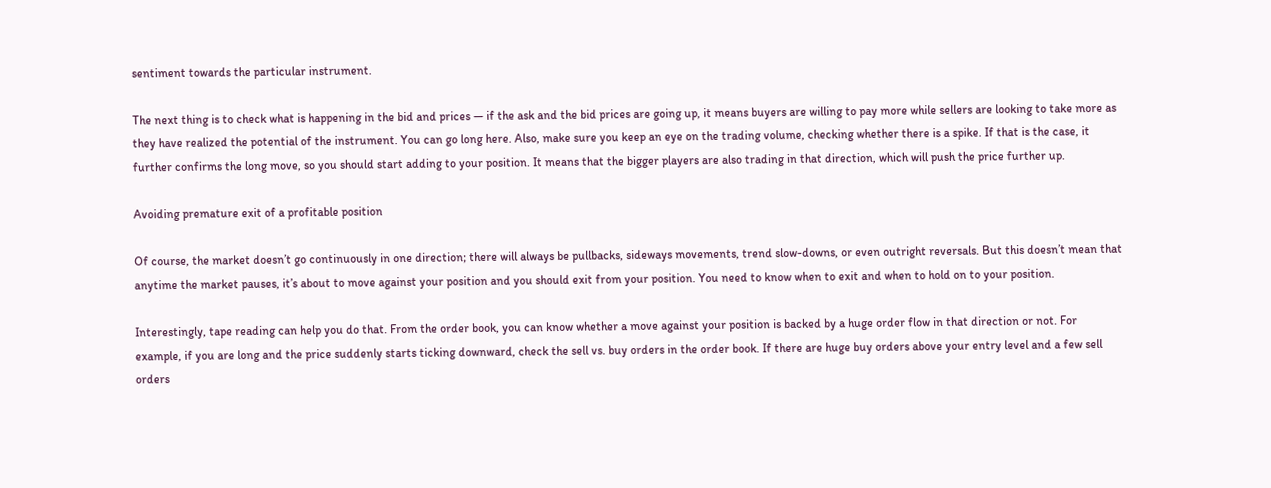sentiment towards the particular instrument.

The next thing is to check what is happening in the bid and prices — if the ask and the bid prices are going up, it means buyers are willing to pay more while sellers are looking to take more as they have realized the potential of the instrument. You can go long here. Also, make sure you keep an eye on the trading volume, checking whether there is a spike. If that is the case, it further confirms the long move, so you should start adding to your position. It means that the bigger players are also trading in that direction, which will push the price further up.

Avoiding premature exit of a profitable position

Of course, the market doesn’t go continuously in one direction; there will always be pullbacks, sideways movements, trend slow-downs, or even outright reversals. But this doesn’t mean that anytime the market pauses, it’s about to move against your position and you should exit from your position. You need to know when to exit and when to hold on to your position.

Interestingly, tape reading can help you do that. From the order book, you can know whether a move against your position is backed by a huge order flow in that direction or not. For example, if you are long and the price suddenly starts ticking downward, check the sell vs. buy orders in the order book. If there are huge buy orders above your entry level and a few sell orders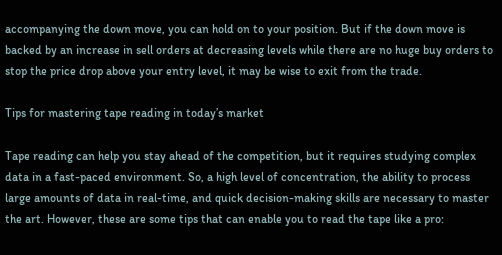accompanying the down move, you can hold on to your position. But if the down move is backed by an increase in sell orders at decreasing levels while there are no huge buy orders to stop the price drop above your entry level, it may be wise to exit from the trade.

Tips for mastering tape reading in today’s market

Tape reading can help you stay ahead of the competition, but it requires studying complex data in a fast-paced environment. So, a high level of concentration, the ability to process large amounts of data in real-time, and quick decision-making skills are necessary to master the art. However, these are some tips that can enable you to read the tape like a pro: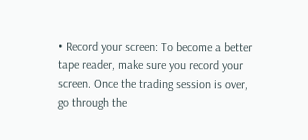• Record your screen: To become a better tape reader, make sure you record your screen. Once the trading session is over, go through the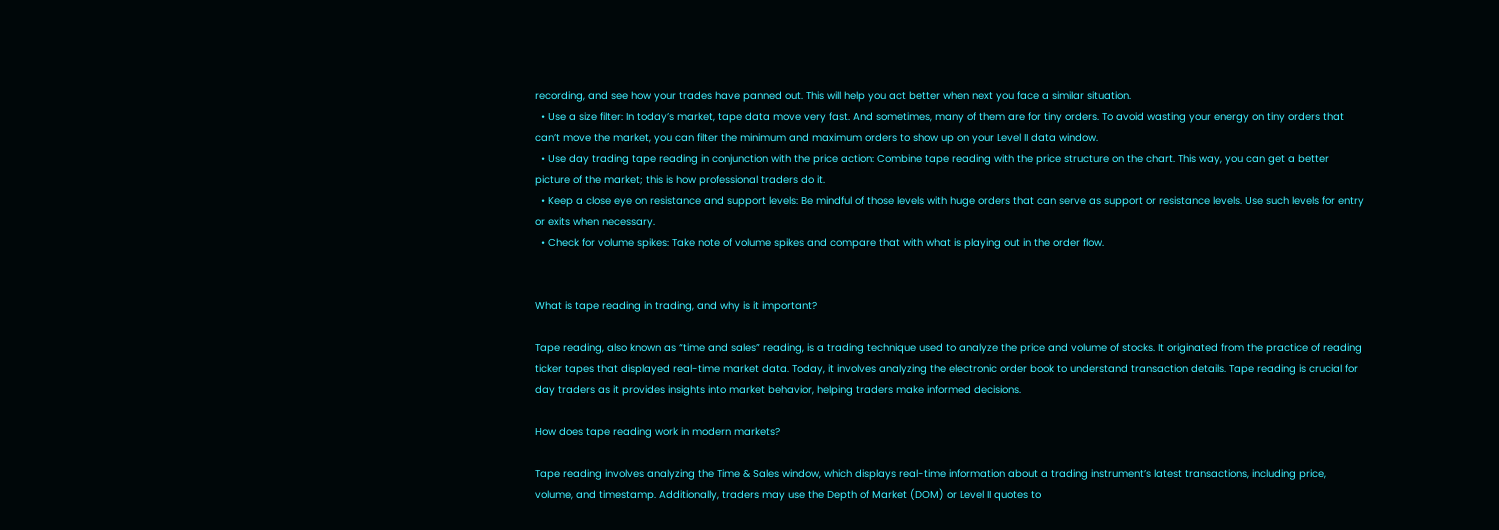recording, and see how your trades have panned out. This will help you act better when next you face a similar situation.
  • Use a size filter: In today’s market, tape data move very fast. And sometimes, many of them are for tiny orders. To avoid wasting your energy on tiny orders that can’t move the market, you can filter the minimum and maximum orders to show up on your Level II data window.
  • Use day trading tape reading in conjunction with the price action: Combine tape reading with the price structure on the chart. This way, you can get a better picture of the market; this is how professional traders do it.
  • Keep a close eye on resistance and support levels: Be mindful of those levels with huge orders that can serve as support or resistance levels. Use such levels for entry or exits when necessary.
  • Check for volume spikes: Take note of volume spikes and compare that with what is playing out in the order flow.


What is tape reading in trading, and why is it important?

Tape reading, also known as “time and sales” reading, is a trading technique used to analyze the price and volume of stocks. It originated from the practice of reading ticker tapes that displayed real-time market data. Today, it involves analyzing the electronic order book to understand transaction details. Tape reading is crucial for day traders as it provides insights into market behavior, helping traders make informed decisions.

How does tape reading work in modern markets?

Tape reading involves analyzing the Time & Sales window, which displays real-time information about a trading instrument’s latest transactions, including price, volume, and timestamp. Additionally, traders may use the Depth of Market (DOM) or Level II quotes to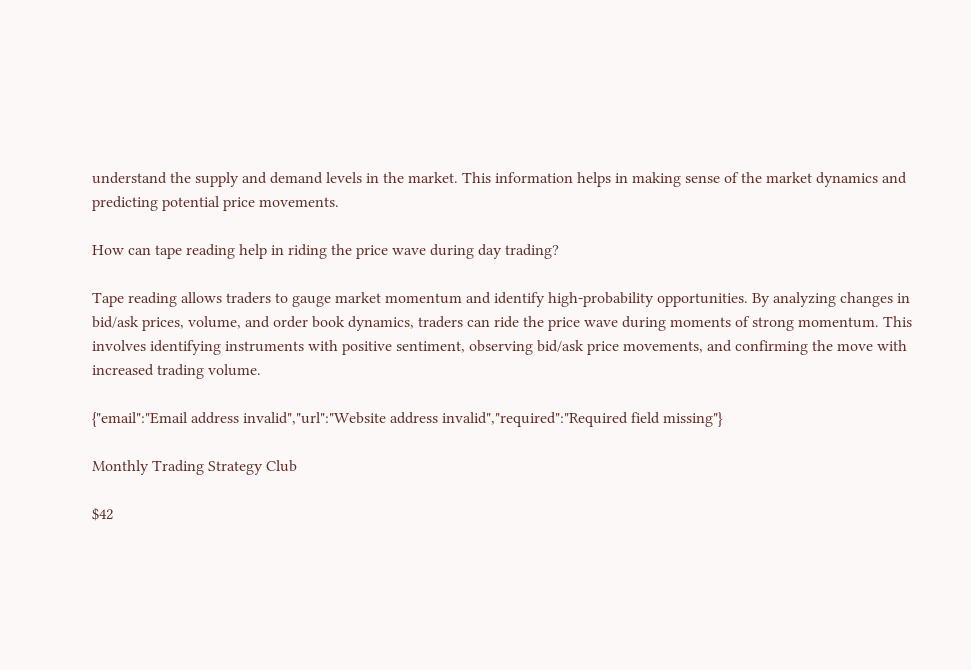understand the supply and demand levels in the market. This information helps in making sense of the market dynamics and predicting potential price movements.

How can tape reading help in riding the price wave during day trading?

Tape reading allows traders to gauge market momentum and identify high-probability opportunities. By analyzing changes in bid/ask prices, volume, and order book dynamics, traders can ride the price wave during moments of strong momentum. This involves identifying instruments with positive sentiment, observing bid/ask price movements, and confirming the move with increased trading volume.

{"email":"Email address invalid","url":"Website address invalid","required":"Required field missing"}

Monthly Trading Strategy Club

$42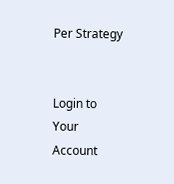Per Strategy


Login to Your Account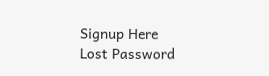Signup Here
Lost Password